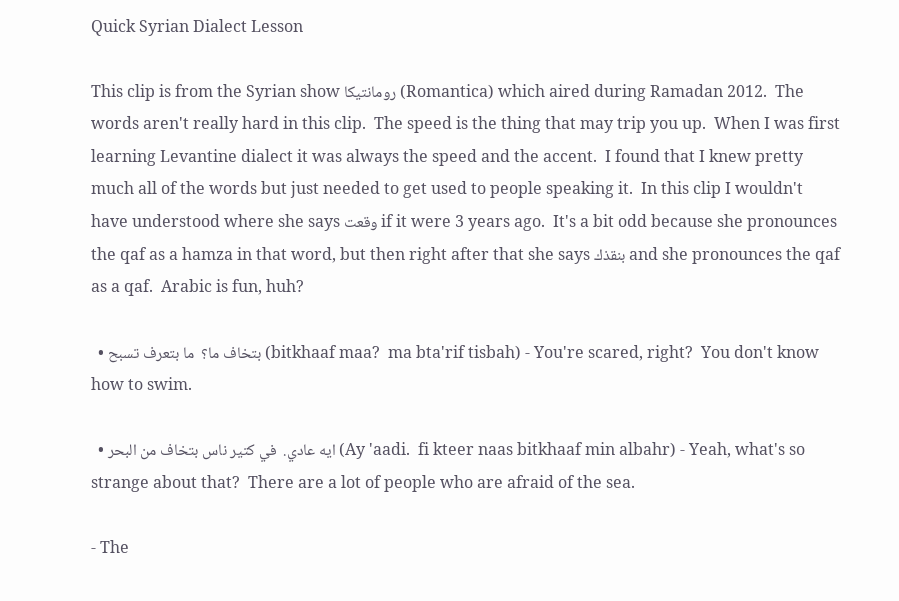Quick Syrian Dialect Lesson

This clip is from the Syrian show رومانتيكا (Romantica) which aired during Ramadan 2012.  The words aren't really hard in this clip.  The speed is the thing that may trip you up.  When I was first learning Levantine dialect it was always the speed and the accent.  I found that I knew pretty much all of the words but just needed to get used to people speaking it.  In this clip I wouldn't have understood where she says وقعت if it were 3 years ago.  It's a bit odd because she pronounces the qaf as a hamza in that word, but then right after that she says بنقذك and she pronounces the qaf as a qaf.  Arabic is fun, huh?

  • بتخاف ما؟  ما بتعرف تسبح (bitkhaaf maa?  ma bta'rif tisbah) - You're scared, right?  You don't know how to swim.

  • ايه عادي.  في كتير ناس بتخاف من البحر (Ay 'aadi.  fi kteer naas bitkhaaf min albahr) - Yeah, what's so strange about that?  There are a lot of people who are afraid of the sea.

- The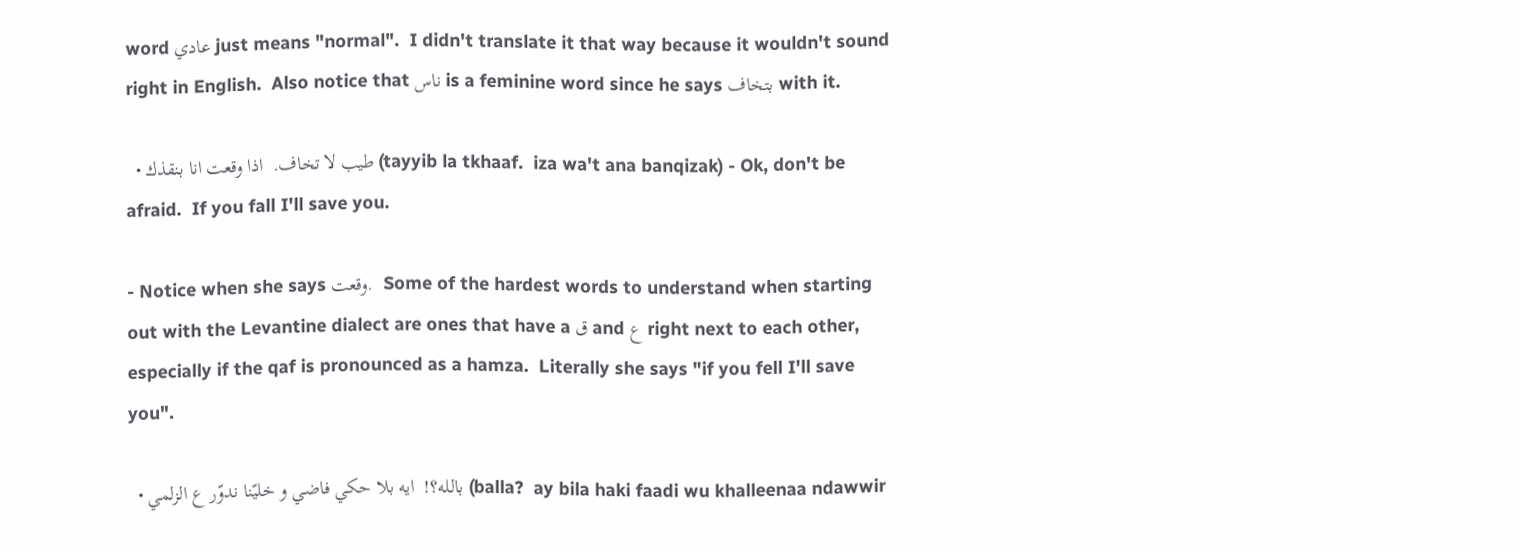word عادي just means "normal".  I didn't translate it that way because it wouldn't sound right in English.  Also notice that ناس is a feminine word since he says بتخاف with it.

  • طيب لا تخاف.  اذا وقعت انا بنقذك (tayyib la tkhaaf.  iza wa't ana banqizak) - Ok, don't be afraid.  If you fall I'll save you.

- Notice when she says وقعت.  Some of the hardest words to understand when starting out with the Levantine dialect are ones that have a ق and ع right next to each other, especially if the qaf is pronounced as a hamza.  Literally she says "if you fell I'll save you".

  • بالله؟!  ايه بلا حكي فاضي و خليّنا ندوّر ع الزلمي (balla?  ay bila haki faadi wu khalleenaa ndawwir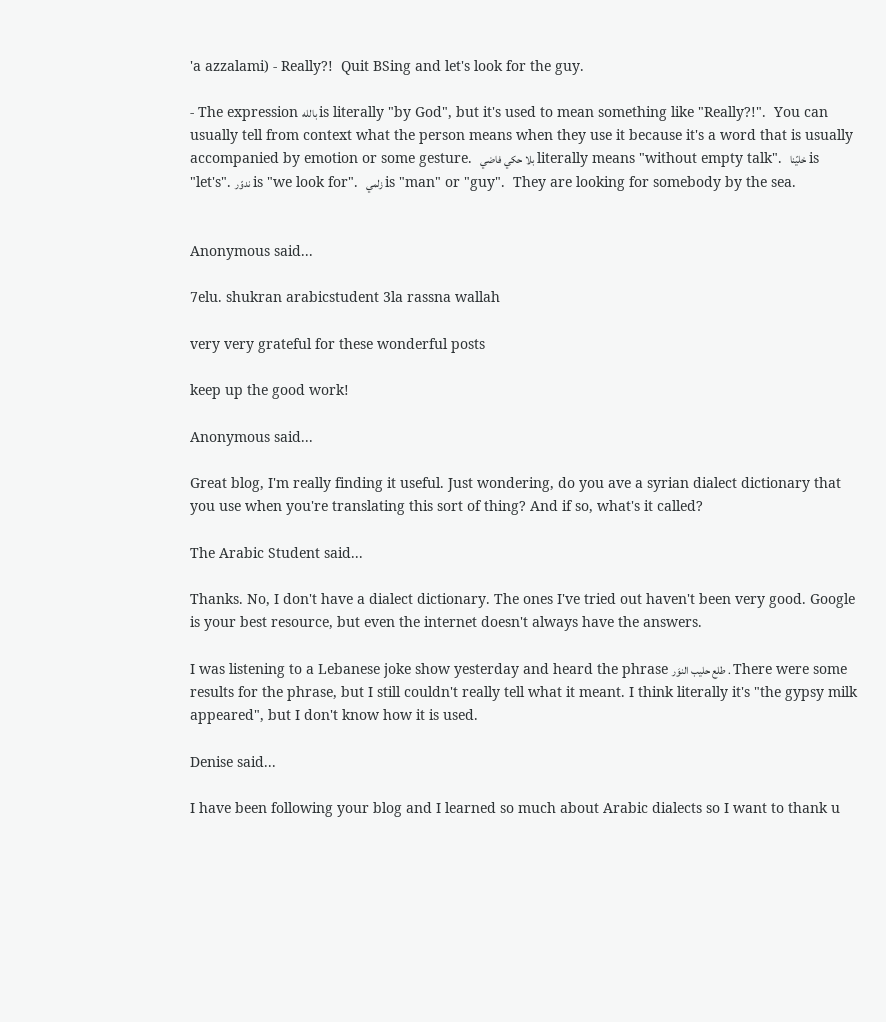'a azzalami) - Really?!  Quit BSing and let's look for the guy.

- The expression بالله is literally "by God", but it's used to mean something like "Really?!".  You can usually tell from context what the person means when they use it because it's a word that is usually accompanied by emotion or some gesture.  بلا حكي فاضي literally means "without empty talk".  خليّنا is "let's". ندوّر is "we look for".  زلمي is "man" or "guy".  They are looking for somebody by the sea.


Anonymous said...

7elu. shukran arabicstudent 3la rassna wallah

very very grateful for these wonderful posts

keep up the good work!

Anonymous said...

Great blog, I'm really finding it useful. Just wondering, do you ave a syrian dialect dictionary that you use when you're translating this sort of thing? And if so, what's it called?

The Arabic Student said...

Thanks. No, I don't have a dialect dictionary. The ones I've tried out haven't been very good. Google is your best resource, but even the internet doesn't always have the answers.

I was listening to a Lebanese joke show yesterday and heard the phrase طلع حليب النوَر . There were some results for the phrase, but I still couldn't really tell what it meant. I think literally it's "the gypsy milk appeared", but I don't know how it is used.

Denise said...

I have been following your blog and I learned so much about Arabic dialects so I want to thank u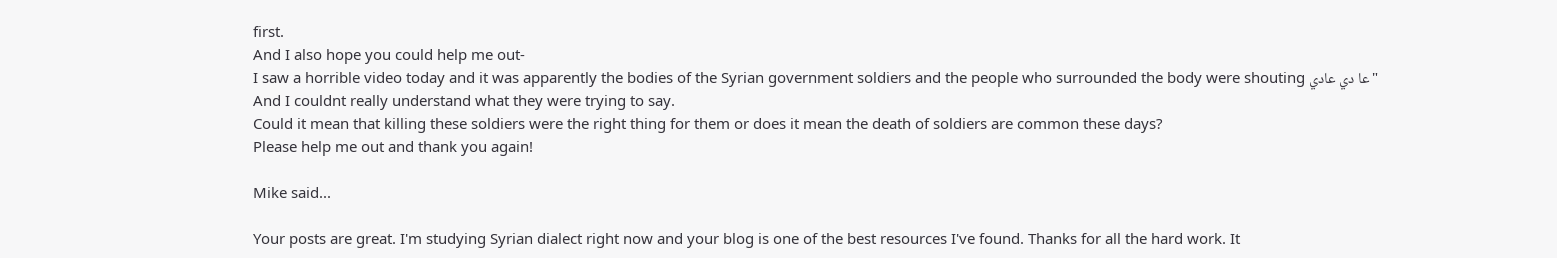first.
And I also hope you could help me out-
I saw a horrible video today and it was apparently the bodies of the Syrian government soldiers and the people who surrounded the body were shouting عا دي عادي"
And I couldnt really understand what they were trying to say.
Could it mean that killing these soldiers were the right thing for them or does it mean the death of soldiers are common these days?
Please help me out and thank you again!

Mike said...

Your posts are great. I'm studying Syrian dialect right now and your blog is one of the best resources I've found. Thanks for all the hard work. It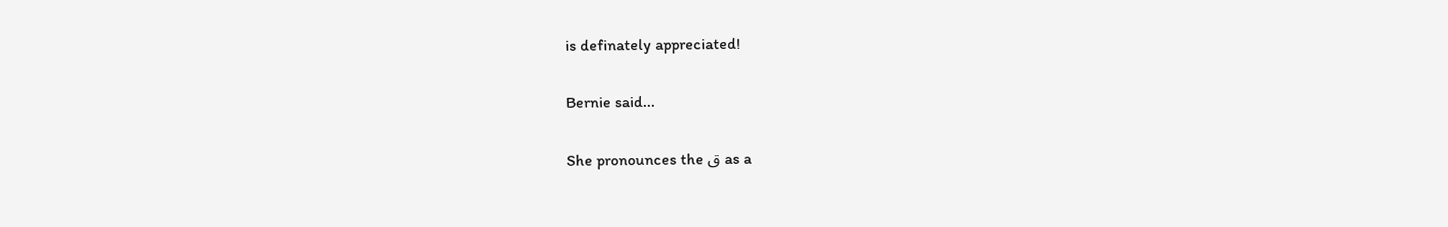is definately appreciated!

Bernie said...

She pronounces the ق as a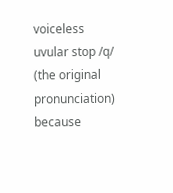voiceless uvular stop /q/ (the original pronunciation) because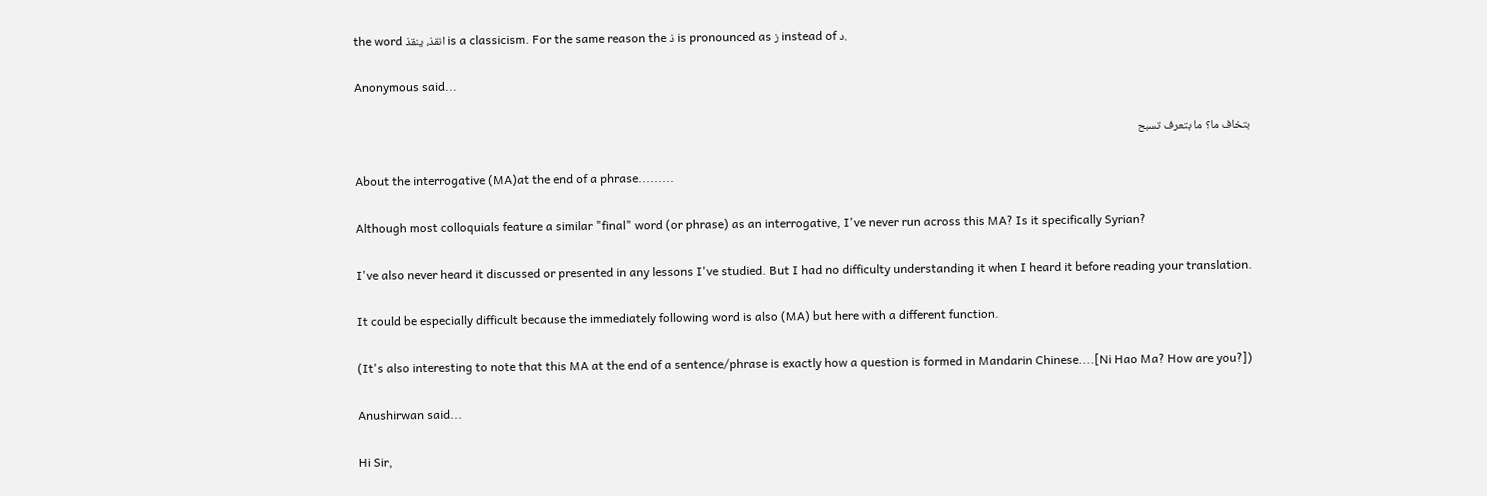the word انقذ، ينقذ is a classicism. For the same reason the ذ is pronounced as ز instead of د.

Anonymous said...

بتخاف ما؟ ما بتعرف تسبح

About the interrogative (MA)at the end of a phrase.........

Although most colloquials feature a similar "final" word (or phrase) as an interrogative, I've never run across this MA? Is it specifically Syrian?

I've also never heard it discussed or presented in any lessons I've studied. But I had no difficulty understanding it when I heard it before reading your translation.

It could be especially difficult because the immediately following word is also (MA) but here with a different function.

(It's also interesting to note that this MA at the end of a sentence/phrase is exactly how a question is formed in Mandarin Chinese....[Ni Hao Ma? How are you?])

Anushirwan said...

Hi Sir,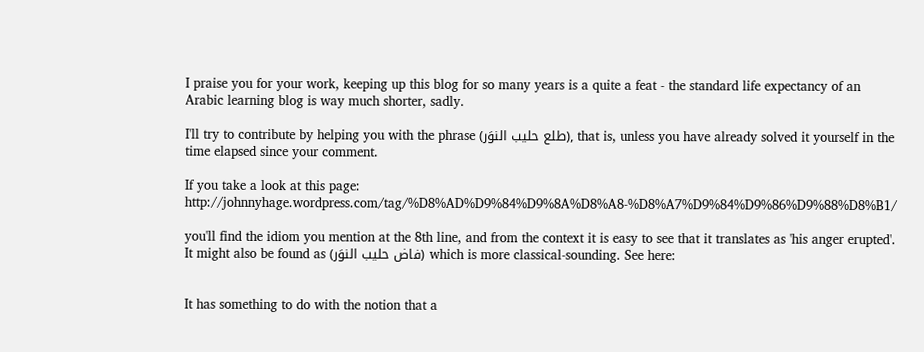I praise you for your work, keeping up this blog for so many years is a quite a feat - the standard life expectancy of an Arabic learning blog is way much shorter, sadly.

I'll try to contribute by helping you with the phrase (طلع حليب النوَر), that is, unless you have already solved it yourself in the time elapsed since your comment.

If you take a look at this page: http://johnnyhage.wordpress.com/tag/%D8%AD%D9%84%D9%8A%D8%A8-%D8%A7%D9%84%D9%86%D9%88%D8%B1/

you'll find the idiom you mention at the 8th line, and from the context it is easy to see that it translates as 'his anger erupted'. It might also be found as (فاض حليب النوَر) which is more classical-sounding. See here:


It has something to do with the notion that a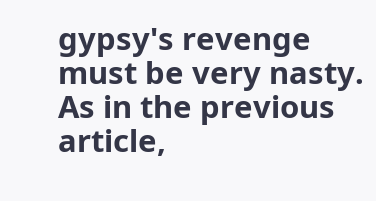gypsy's revenge must be very nasty. As in the previous article,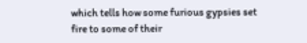which tells how some furious gypsies set fire to some of their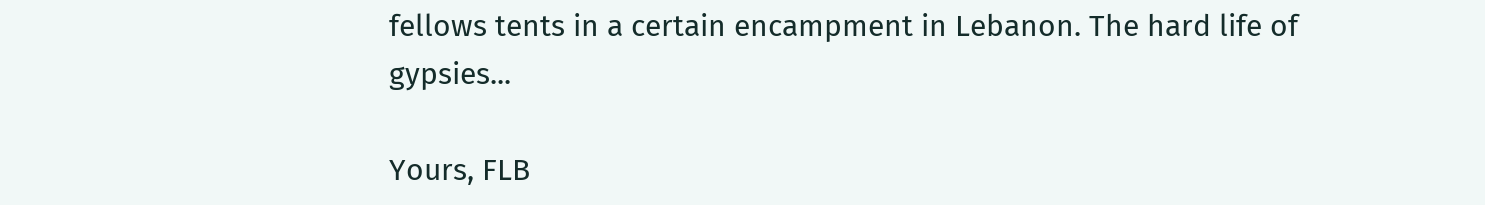fellows tents in a certain encampment in Lebanon. The hard life of gypsies...

Yours, FLB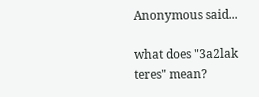Anonymous said...

what does "3a2lak teres" mean?